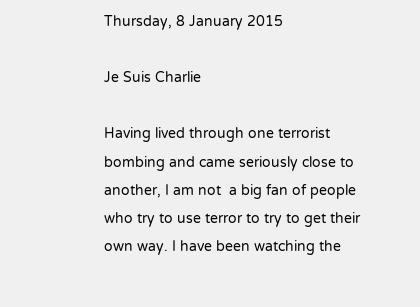Thursday, 8 January 2015

Je Suis Charlie

Having lived through one terrorist bombing and came seriously close to another, I am not  a big fan of people who try to use terror to try to get their own way. I have been watching the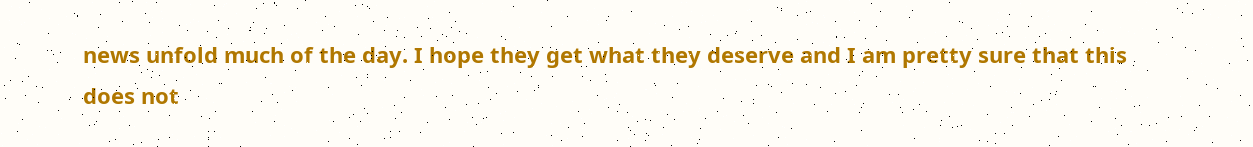news unfold much of the day. I hope they get what they deserve and I am pretty sure that this does not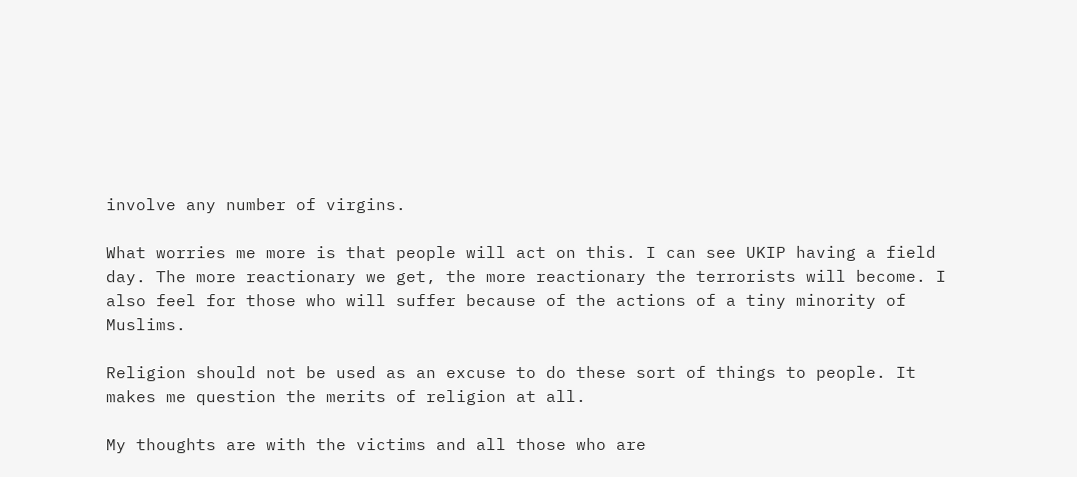involve any number of virgins.

What worries me more is that people will act on this. I can see UKIP having a field day. The more reactionary we get, the more reactionary the terrorists will become. I also feel for those who will suffer because of the actions of a tiny minority of Muslims.

Religion should not be used as an excuse to do these sort of things to people. It makes me question the merits of religion at all.

My thoughts are with the victims and all those who are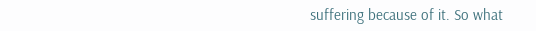suffering because of it. So what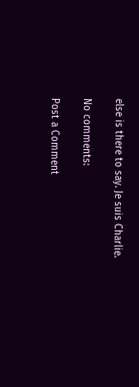else is there to say. Je suis Charlie.

No comments:

Post a Comment